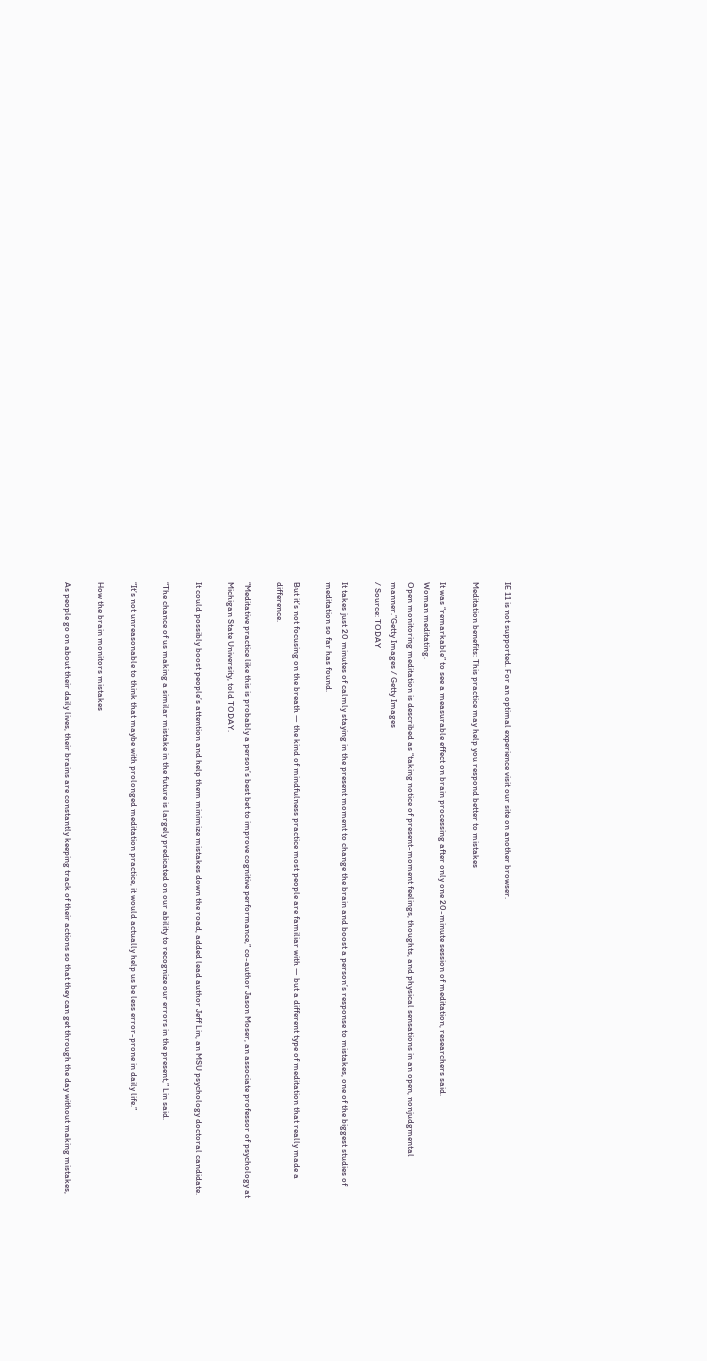IE 11 is not supported. For an optimal experience visit our site on another browser.

Meditation benefits: This practice may help you respond better to mistakes

It was “remarkable” to see a measurable effect on brain processing after only one 20-minute session of meditation, researchers said.
Woman meditating.
Open monitoring meditation is described as “taking notice of present-moment feelings, thoughts, and physical sensations in an open, nonjudgmental manner.”Getty Images / Getty Images
/ Source: TODAY

It takes just 20 minutes of calmly staying in the present moment to change the brain and boost a person’s response to mistakes, one of the biggest studies of meditation so far has found.

But it’s not focusing on the breath — the kind of mindfulness practice most people are familiar with — but a different type of meditation that really made a difference.

“Meditative practice like this is probably a person’s best bet to improve cognitive performance,” co-author Jason Moser, an associate professor of psychology at Michigan State University, told TODAY.

It could possibly boost people’s attention and help them minimize mistakes down the road, added lead author Jeff Lin, an MSU psychology doctoral candidate.

“The chance of us making a similar mistake in the future is largely predicated on our ability to recognize our errors in the present,” Lin said.

“It’s not unreasonable to think that maybe with prolonged meditation practice, it would actually help us be less error-prone in daily life.”

How the brain monitors mistakes

As people go on about their daily lives, their brains are constantly keeping track of their actions so that they can get through the day without making mistakes,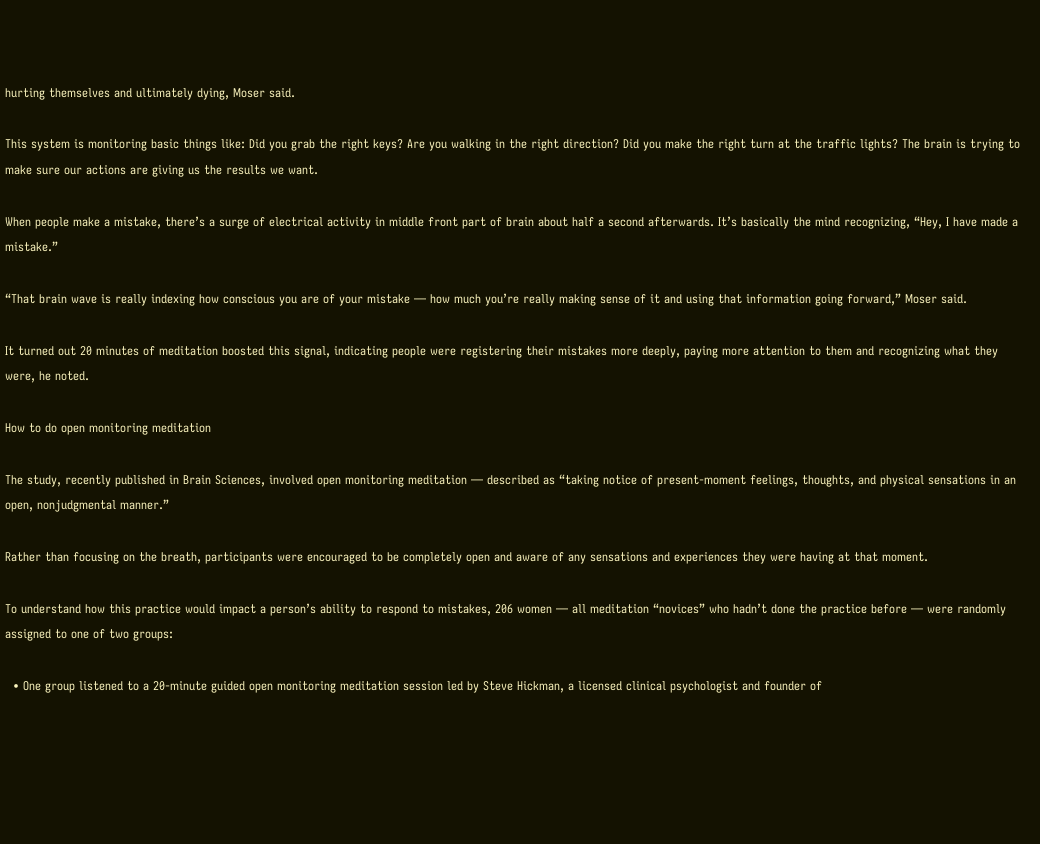hurting themselves and ultimately dying, Moser said.

This system is monitoring basic things like: Did you grab the right keys? Are you walking in the right direction? Did you make the right turn at the traffic lights? The brain is trying to make sure our actions are giving us the results we want.

When people make a mistake, there’s a surge of electrical activity in middle front part of brain about half a second afterwards. It’s basically the mind recognizing, “Hey, I have made a mistake.”

“That brain wave is really indexing how conscious you are of your mistake — how much you’re really making sense of it and using that information going forward,” Moser said.

It turned out 20 minutes of meditation boosted this signal, indicating people were registering their mistakes more deeply, paying more attention to them and recognizing what they were, he noted.

How to do open monitoring meditation

The study, recently published in Brain Sciences, involved open monitoring meditation — described as “taking notice of present-moment feelings, thoughts, and physical sensations in an open, nonjudgmental manner.”

Rather than focusing on the breath, participants were encouraged to be completely open and aware of any sensations and experiences they were having at that moment.

To understand how this practice would impact a person’s ability to respond to mistakes, 206 women — all meditation “novices” who hadn’t done the practice before — were randomly assigned to one of two groups:

  • One group listened to a 20-minute guided open monitoring meditation session led by Steve Hickman, a licensed clinical psychologist and founder of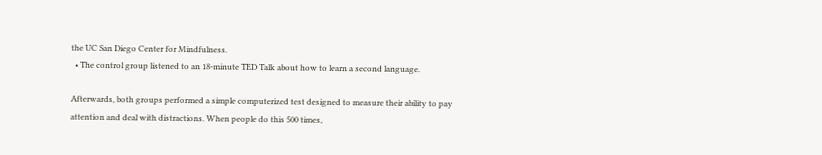the UC San Diego Center for Mindfulness.
  • The control group listened to an 18-minute TED Talk about how to learn a second language.

Afterwards, both groups performed a simple computerized test designed to measure their ability to pay attention and deal with distractions. When people do this 500 times,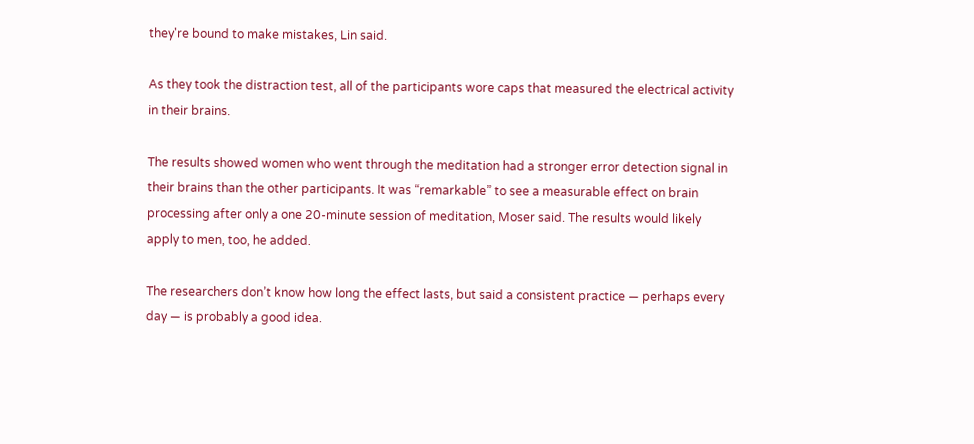they're bound to make mistakes, Lin said.

As they took the distraction test, all of the participants wore caps that measured the electrical activity in their brains.

The results showed women who went through the meditation had a stronger error detection signal in their brains than the other participants. It was “remarkable” to see a measurable effect on brain processing after only a one 20-minute session of meditation, Moser said. The results would likely apply to men, too, he added.

The researchers don’t know how long the effect lasts, but said a consistent practice — perhaps every day — is probably a good idea.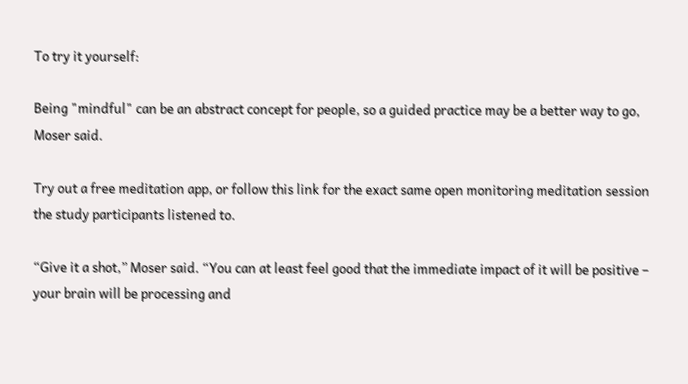To try it yourself:

Being "mindful" can be an abstract concept for people, so a guided practice may be a better way to go, Moser said.

Try out a free meditation app, or follow this link for the exact same open monitoring meditation session the study participants listened to.

“Give it a shot,” Moser said. “You can at least feel good that the immediate impact of it will be positive – your brain will be processing and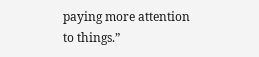paying more attention to things.”